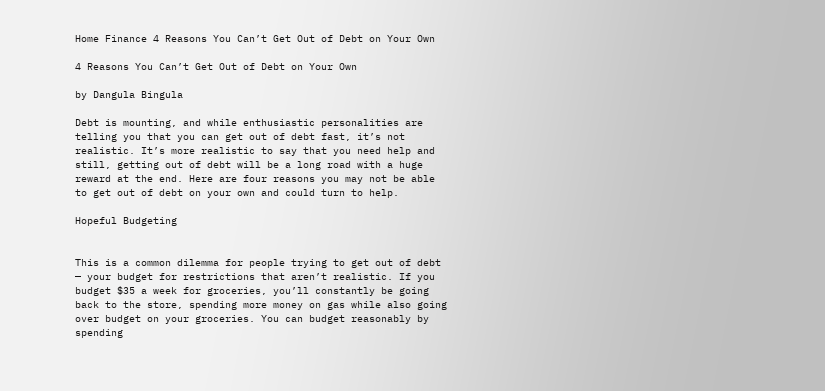Home Finance 4 Reasons You Can’t Get Out of Debt on Your Own

4 Reasons You Can’t Get Out of Debt on Your Own

by Dangula Bingula

Debt is mounting, and while enthusiastic personalities are telling you that you can get out of debt fast, it’s not realistic. It’s more realistic to say that you need help and still, getting out of debt will be a long road with a huge reward at the end. Here are four reasons you may not be able to get out of debt on your own and could turn to help.

Hopeful Budgeting


This is a common dilemma for people trying to get out of debt — your budget for restrictions that aren’t realistic. If you budget $35 a week for groceries, you’ll constantly be going back to the store, spending more money on gas while also going over budget on your groceries. You can budget reasonably by spending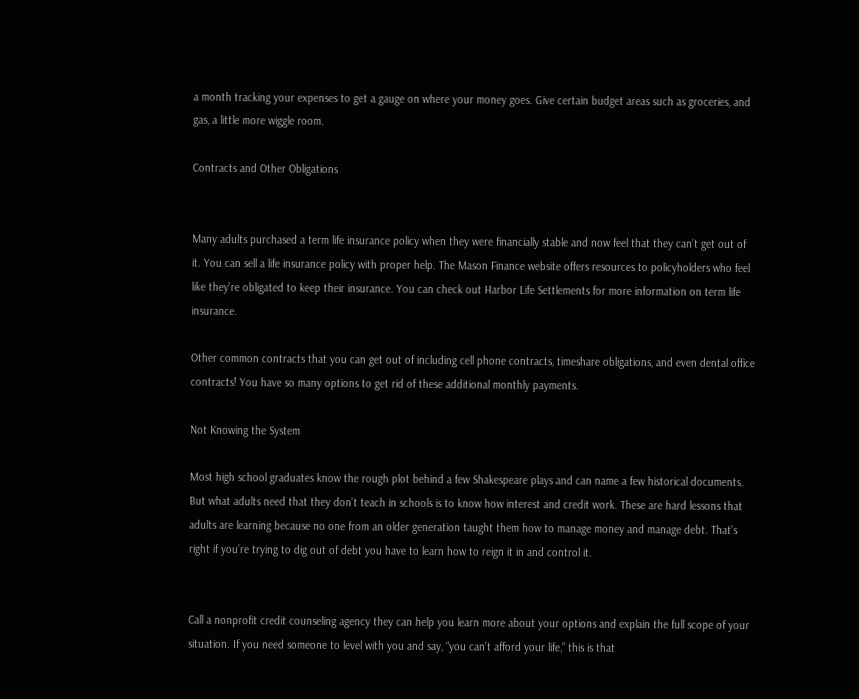a month tracking your expenses to get a gauge on where your money goes. Give certain budget areas such as groceries, and gas, a little more wiggle room.

Contracts and Other Obligations


Many adults purchased a term life insurance policy when they were financially stable and now feel that they can’t get out of it. You can sell a life insurance policy with proper help. The Mason Finance website offers resources to policyholders who feel like they’re obligated to keep their insurance. You can check out Harbor Life Settlements for more information on term life insurance.

Other common contracts that you can get out of including cell phone contracts, timeshare obligations, and even dental office contracts! You have so many options to get rid of these additional monthly payments.

Not Knowing the System

Most high school graduates know the rough plot behind a few Shakespeare plays and can name a few historical documents. But what adults need that they don’t teach in schools is to know how interest and credit work. These are hard lessons that adults are learning because no one from an older generation taught them how to manage money and manage debt. That’s right if you’re trying to dig out of debt you have to learn how to reign it in and control it.


Call a nonprofit credit counseling agency they can help you learn more about your options and explain the full scope of your situation. If you need someone to level with you and say, “you can’t afford your life,” this is that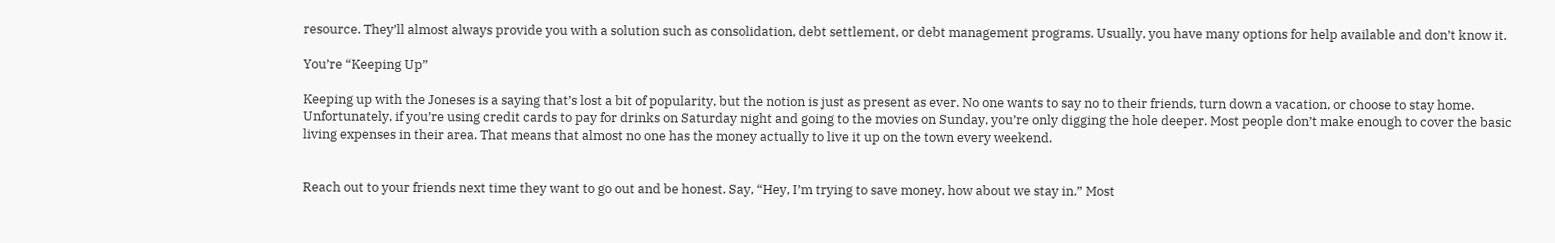resource. They’ll almost always provide you with a solution such as consolidation, debt settlement, or debt management programs. Usually, you have many options for help available and don’t know it.

You’re “Keeping Up”

Keeping up with the Joneses is a saying that’s lost a bit of popularity, but the notion is just as present as ever. No one wants to say no to their friends, turn down a vacation, or choose to stay home. Unfortunately, if you’re using credit cards to pay for drinks on Saturday night and going to the movies on Sunday, you’re only digging the hole deeper. Most people don’t make enough to cover the basic living expenses in their area. That means that almost no one has the money actually to live it up on the town every weekend.


Reach out to your friends next time they want to go out and be honest. Say, “Hey, I’m trying to save money, how about we stay in.” Most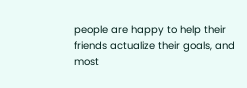people are happy to help their friends actualize their goals, and most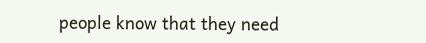people know that they need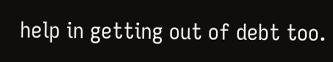help in getting out of debt too.